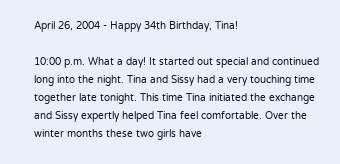April 26, 2004 - Happy 34th Birthday, Tina!

10:00 p.m. What a day! It started out special and continued long into the night. Tina and Sissy had a very touching time together late tonight. This time Tina initiated the exchange and Sissy expertly helped Tina feel comfortable. Over the winter months these two girls have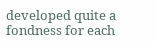developed quite a fondness for each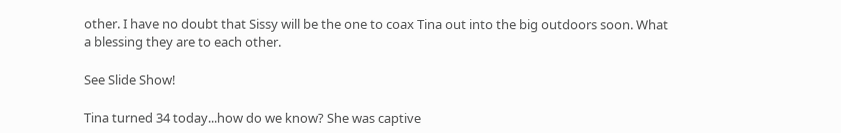other. I have no doubt that Sissy will be the one to coax Tina out into the big outdoors soon. What a blessing they are to each other.

See Slide Show!

Tina turned 34 today...how do we know? She was captive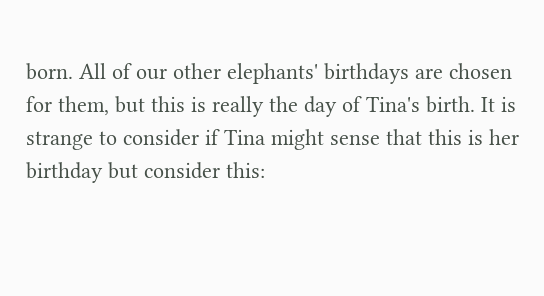born. All of our other elephants' birthdays are chosen for them, but this is really the day of Tina's birth. It is strange to consider if Tina might sense that this is her birthday but consider this: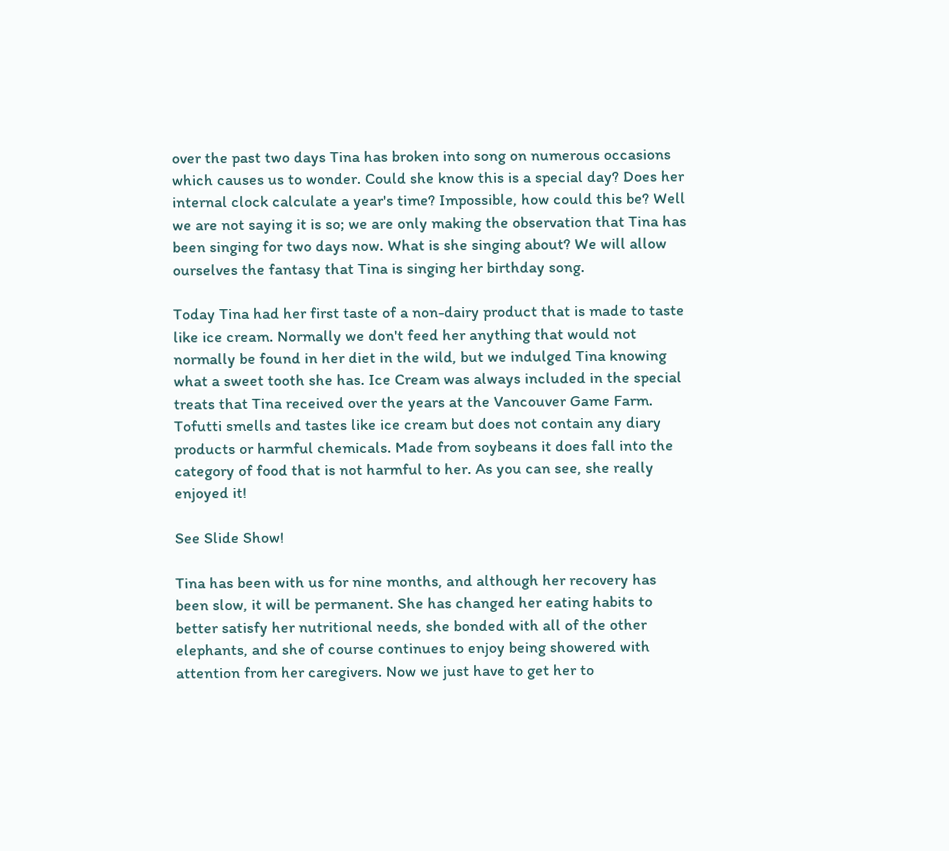over the past two days Tina has broken into song on numerous occasions which causes us to wonder. Could she know this is a special day? Does her internal clock calculate a year's time? Impossible, how could this be? Well we are not saying it is so; we are only making the observation that Tina has been singing for two days now. What is she singing about? We will allow ourselves the fantasy that Tina is singing her birthday song.

Today Tina had her first taste of a non-dairy product that is made to taste like ice cream. Normally we don't feed her anything that would not normally be found in her diet in the wild, but we indulged Tina knowing what a sweet tooth she has. Ice Cream was always included in the special treats that Tina received over the years at the Vancouver Game Farm. Tofutti smells and tastes like ice cream but does not contain any diary products or harmful chemicals. Made from soybeans it does fall into the category of food that is not harmful to her. As you can see, she really enjoyed it!

See Slide Show!

Tina has been with us for nine months, and although her recovery has been slow, it will be permanent. She has changed her eating habits to better satisfy her nutritional needs, she bonded with all of the other elephants, and she of course continues to enjoy being showered with attention from her caregivers. Now we just have to get her to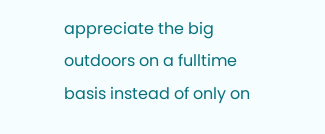appreciate the big outdoors on a fulltime basis instead of only on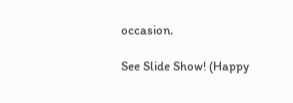occasion.

See Slide Show! (Happy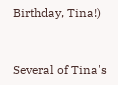Birthday, Tina!)


Several of Tina's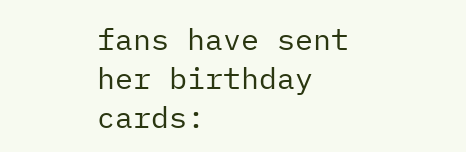fans have sent her birthday cards: